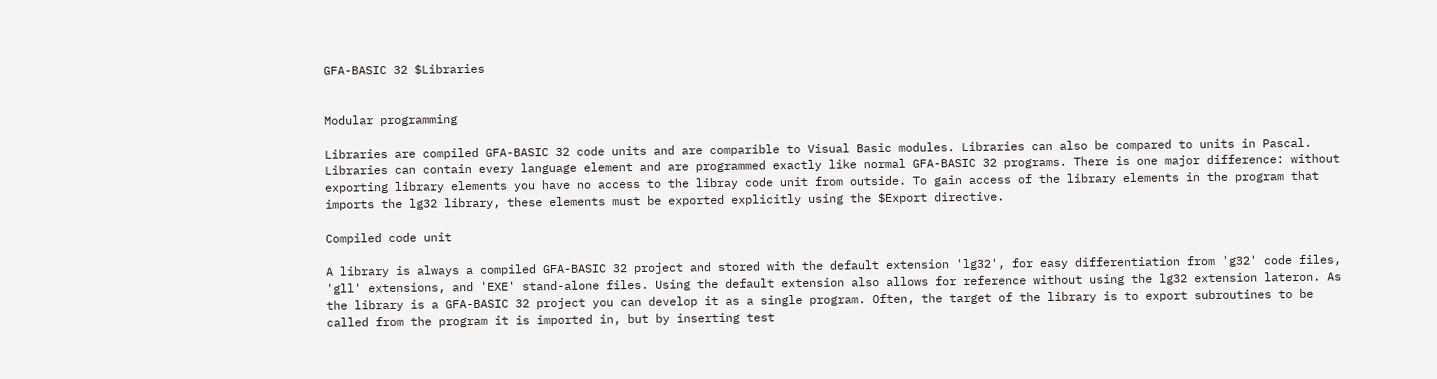GFA-BASIC 32 $Libraries


Modular programming

Libraries are compiled GFA-BASIC 32 code units and are comparible to Visual Basic modules. Libraries can also be compared to units in Pascal. Libraries can contain every language element and are programmed exactly like normal GFA-BASIC 32 programs. There is one major difference: without exporting library elements you have no access to the libray code unit from outside. To gain access of the library elements in the program that imports the lg32 library, these elements must be exported explicitly using the $Export directive.

Compiled code unit

A library is always a compiled GFA-BASIC 32 project and stored with the default extension 'lg32', for easy differentiation from 'g32' code files, 'gll' extensions, and 'EXE' stand-alone files. Using the default extension also allows for reference without using the lg32 extension lateron. As the library is a GFA-BASIC 32 project you can develop it as a single program. Often, the target of the library is to export subroutines to be called from the program it is imported in, but by inserting test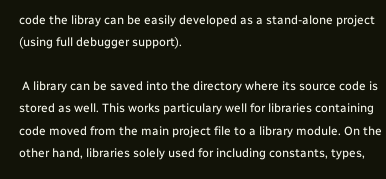code the libray can be easily developed as a stand-alone project (using full debugger support).

 A library can be saved into the directory where its source code is stored as well. This works particulary well for libraries containing code moved from the main project file to a library module. On the other hand, libraries solely used for including constants, types,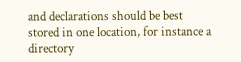and declarations should be best stored in one location, for instance a directory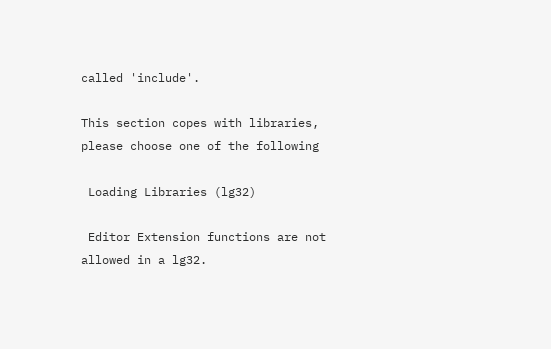called 'include'.

This section copes with libraries, please choose one of the following

 Loading Libraries (lg32)

 Editor Extension functions are not allowed in a lg32.